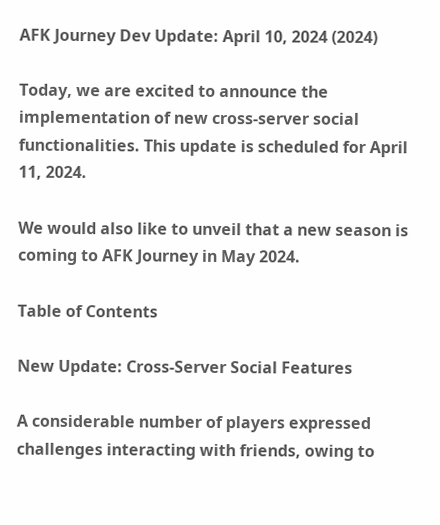AFK Journey Dev Update: April 10, 2024 (2024)

Today, we are excited to announce the implementation of new cross-server social functionalities. This update is scheduled for April 11, 2024.

We would also like to unveil that a new season is coming to AFK Journey in May 2024.

Table of Contents

New Update: Cross-Server Social Features

A considerable number of players expressed challenges interacting with friends, owing to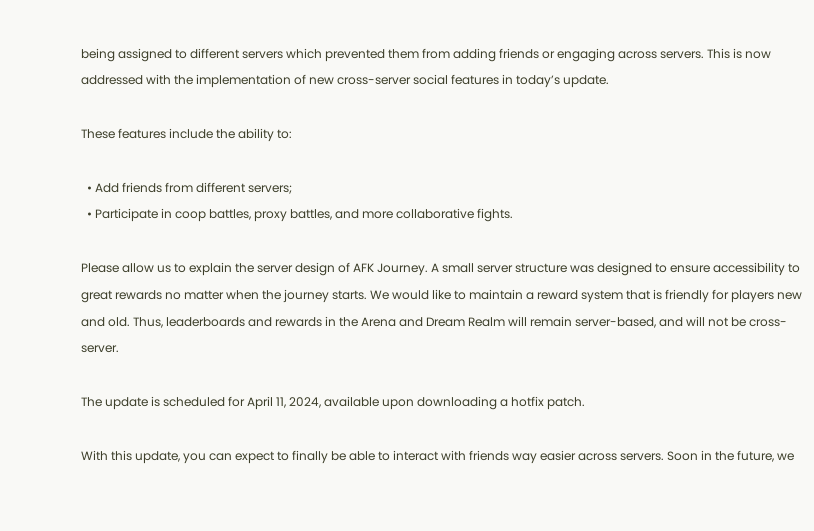being assigned to different servers which prevented them from adding friends or engaging across servers. This is now addressed with the implementation of new cross-server social features in today’s update.

These features include the ability to:

  • Add friends from different servers;
  • Participate in coop battles, proxy battles, and more collaborative fights.

Please allow us to explain the server design of AFK Journey. A small server structure was designed to ensure accessibility to great rewards no matter when the journey starts. We would like to maintain a reward system that is friendly for players new and old. Thus, leaderboards and rewards in the Arena and Dream Realm will remain server-based, and will not be cross-server.

The update is scheduled for April 11, 2024, available upon downloading a hotfix patch.

With this update, you can expect to finally be able to interact with friends way easier across servers. Soon in the future, we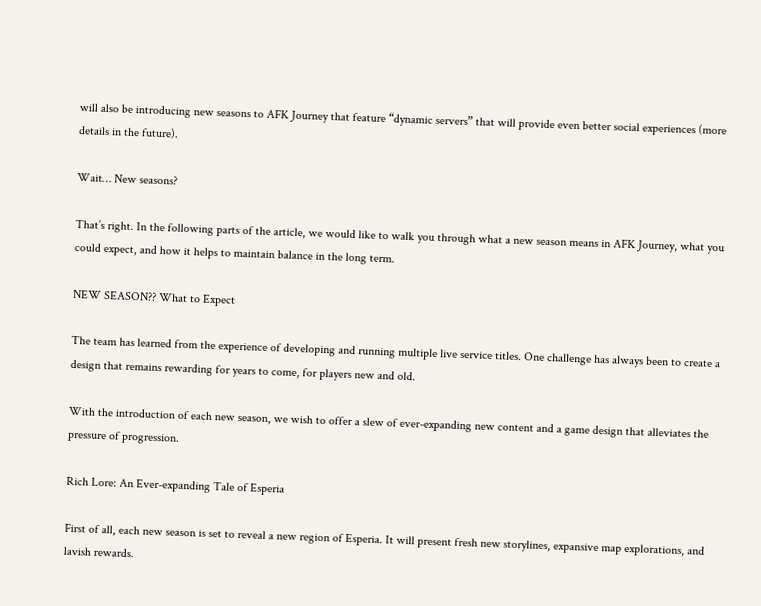will also be introducing new seasons to AFK Journey that feature “dynamic servers” that will provide even better social experiences (more details in the future).

Wait… New seasons?

That’s right. In the following parts of the article, we would like to walk you through what a new season means in AFK Journey, what you could expect, and how it helps to maintain balance in the long term.

NEW SEASON?? What to Expect

The team has learned from the experience of developing and running multiple live service titles. One challenge has always been to create a design that remains rewarding for years to come, for players new and old.

With the introduction of each new season, we wish to offer a slew of ever-expanding new content and a game design that alleviates the pressure of progression.

Rich Lore: An Ever-expanding Tale of Esperia

First of all, each new season is set to reveal a new region of Esperia. It will present fresh new storylines, expansive map explorations, and lavish rewards.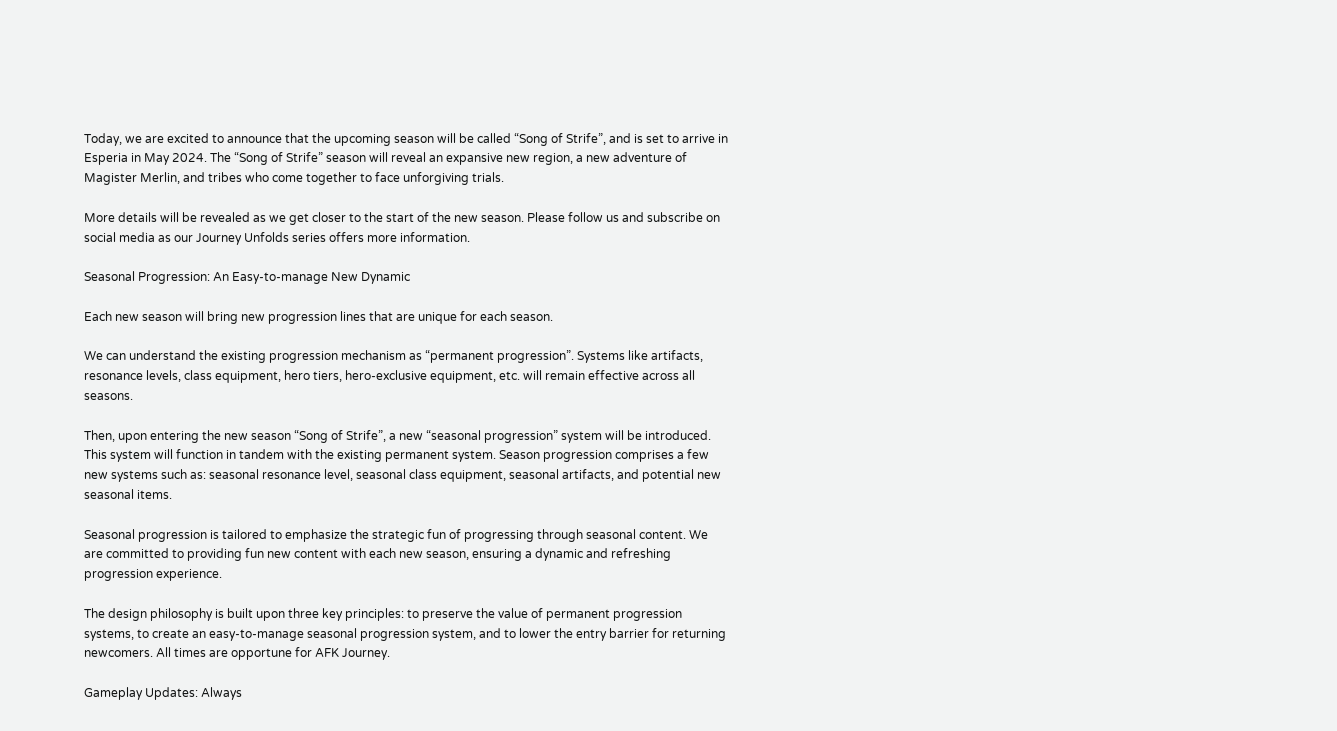Today, we are excited to announce that the upcoming season will be called “Song of Strife”, and is set to arrive in Esperia in May 2024. The “Song of Strife” season will reveal an expansive new region, a new adventure of Magister Merlin, and tribes who come together to face unforgiving trials.

More details will be revealed as we get closer to the start of the new season. Please follow us and subscribe on social media as our Journey Unfolds series offers more information.

Seasonal Progression: An Easy-to-manage New Dynamic

Each new season will bring new progression lines that are unique for each season.

We can understand the existing progression mechanism as “permanent progression”. Systems like artifacts, resonance levels, class equipment, hero tiers, hero-exclusive equipment, etc. will remain effective across all seasons.

Then, upon entering the new season “Song of Strife”, a new “seasonal progression” system will be introduced. This system will function in tandem with the existing permanent system. Season progression comprises a few new systems such as: seasonal resonance level, seasonal class equipment, seasonal artifacts, and potential new seasonal items.

Seasonal progression is tailored to emphasize the strategic fun of progressing through seasonal content. We are committed to providing fun new content with each new season, ensuring a dynamic and refreshing progression experience.

The design philosophy is built upon three key principles: to preserve the value of permanent progression systems, to create an easy-to-manage seasonal progression system, and to lower the entry barrier for returning newcomers. All times are opportune for AFK Journey.

Gameplay Updates: Always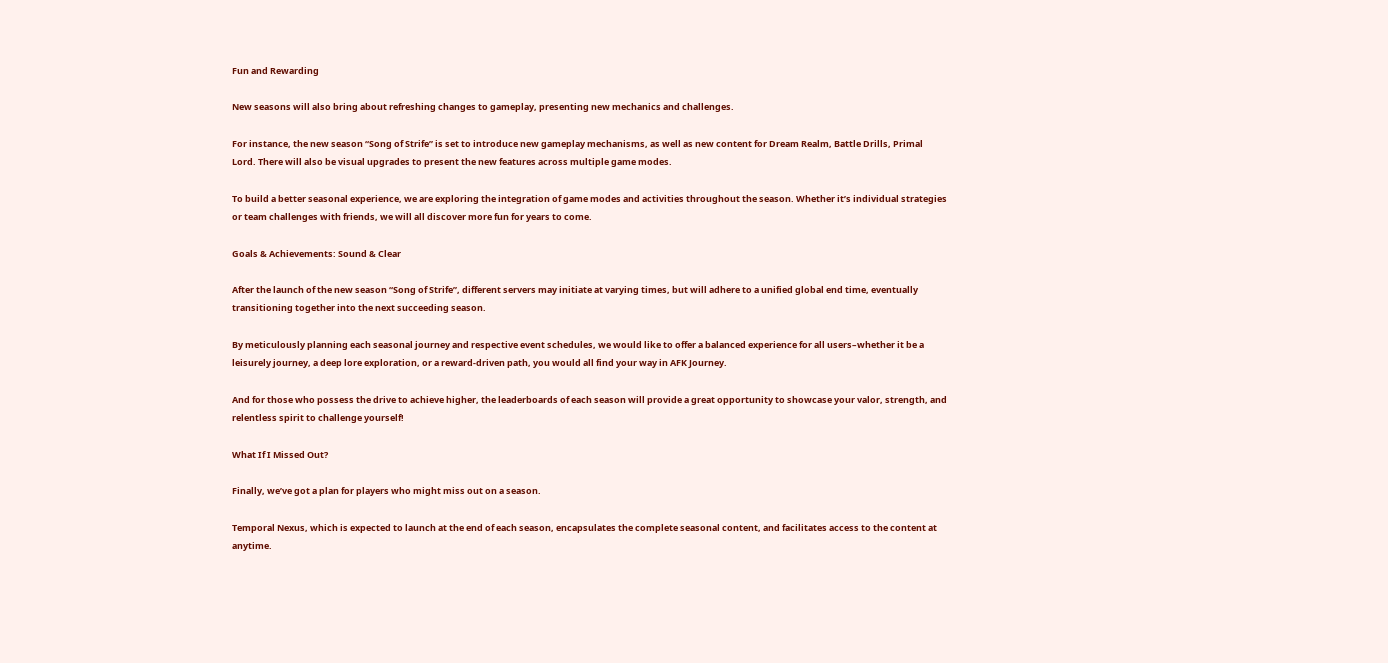Fun and Rewarding

New seasons will also bring about refreshing changes to gameplay, presenting new mechanics and challenges.

For instance, the new season “Song of Strife” is set to introduce new gameplay mechanisms, as well as new content for Dream Realm, Battle Drills, Primal Lord. There will also be visual upgrades to present the new features across multiple game modes.

To build a better seasonal experience, we are exploring the integration of game modes and activities throughout the season. Whether it’s individual strategies or team challenges with friends, we will all discover more fun for years to come.

Goals & Achievements: Sound & Clear

After the launch of the new season “Song of Strife”, different servers may initiate at varying times, but will adhere to a unified global end time, eventually transitioning together into the next succeeding season.

By meticulously planning each seasonal journey and respective event schedules, we would like to offer a balanced experience for all users–whether it be a leisurely journey, a deep lore exploration, or a reward-driven path, you would all find your way in AFK Journey.

And for those who possess the drive to achieve higher, the leaderboards of each season will provide a great opportunity to showcase your valor, strength, and relentless spirit to challenge yourself!

What If I Missed Out?

Finally, we’ve got a plan for players who might miss out on a season.

Temporal Nexus, which is expected to launch at the end of each season, encapsulates the complete seasonal content, and facilitates access to the content at anytime.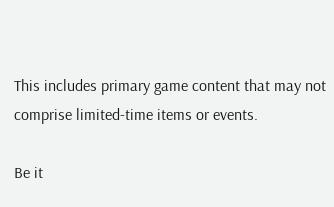This includes primary game content that may not comprise limited-time items or events.

Be it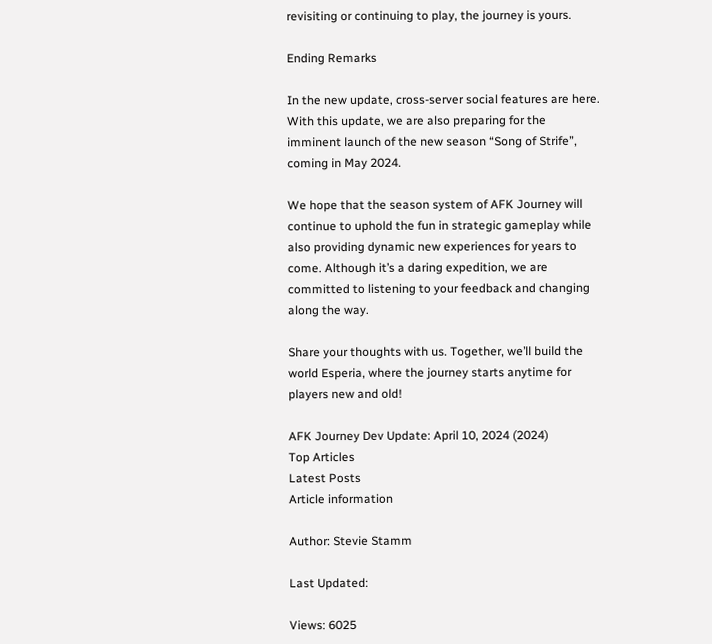revisiting or continuing to play, the journey is yours.

Ending Remarks

In the new update, cross-server social features are here. With this update, we are also preparing for the imminent launch of the new season “Song of Strife”, coming in May 2024.

We hope that the season system of AFK Journey will continue to uphold the fun in strategic gameplay while also providing dynamic new experiences for years to come. Although it’s a daring expedition, we are committed to listening to your feedback and changing along the way.

Share your thoughts with us. Together, we’ll build the world Esperia, where the journey starts anytime for players new and old!

AFK Journey Dev Update: April 10, 2024 (2024)
Top Articles
Latest Posts
Article information

Author: Stevie Stamm

Last Updated:

Views: 6025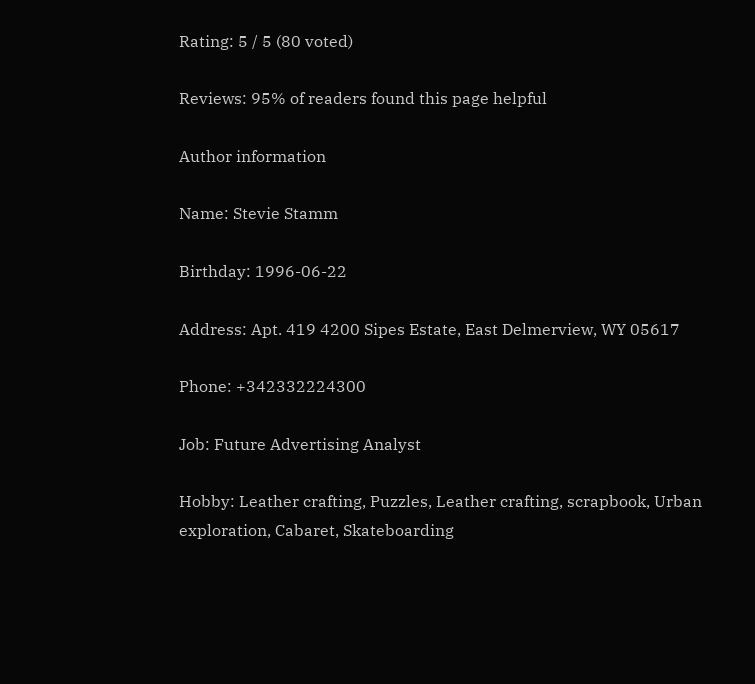Rating: 5 / 5 (80 voted)

Reviews: 95% of readers found this page helpful

Author information

Name: Stevie Stamm

Birthday: 1996-06-22

Address: Apt. 419 4200 Sipes Estate, East Delmerview, WY 05617

Phone: +342332224300

Job: Future Advertising Analyst

Hobby: Leather crafting, Puzzles, Leather crafting, scrapbook, Urban exploration, Cabaret, Skateboarding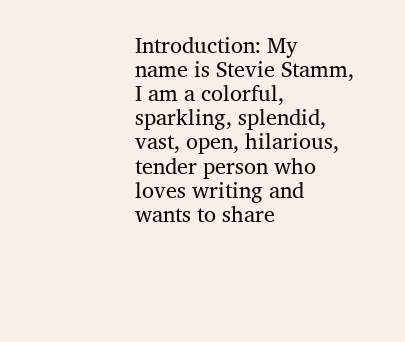Introduction: My name is Stevie Stamm, I am a colorful, sparkling, splendid, vast, open, hilarious, tender person who loves writing and wants to share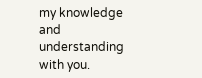my knowledge and understanding with you.